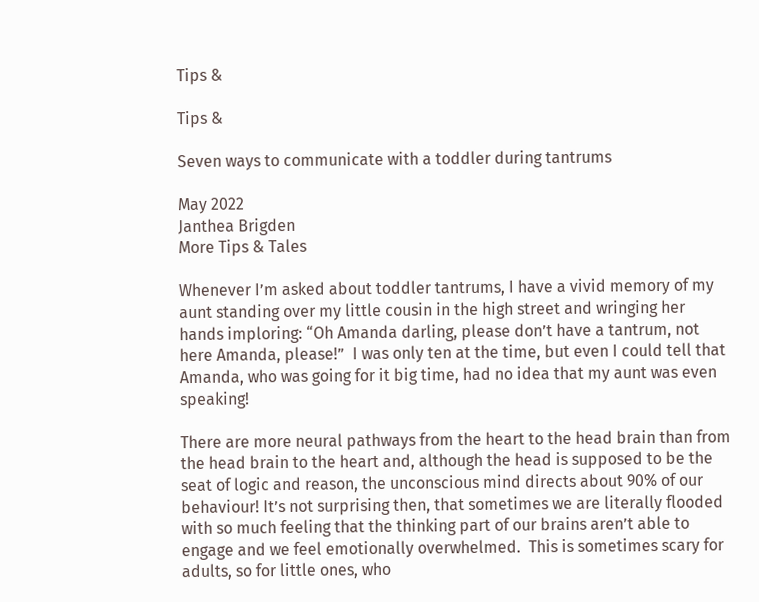Tips &

Tips &

Seven ways to communicate with a toddler during tantrums

May 2022
Janthea Brigden
More Tips & Tales

Whenever I’m asked about toddler tantrums, I have a vivid memory of my aunt standing over my little cousin in the high street and wringing her hands imploring: “Oh Amanda darling, please don’t have a tantrum, not here Amanda, please!”  I was only ten at the time, but even I could tell that Amanda, who was going for it big time, had no idea that my aunt was even speaking!

There are more neural pathways from the heart to the head brain than from the head brain to the heart and, although the head is supposed to be the seat of logic and reason, the unconscious mind directs about 90% of our behaviour! It’s not surprising then, that sometimes we are literally flooded with so much feeling that the thinking part of our brains aren’t able to engage and we feel emotionally overwhelmed.  This is sometimes scary for adults, so for little ones, who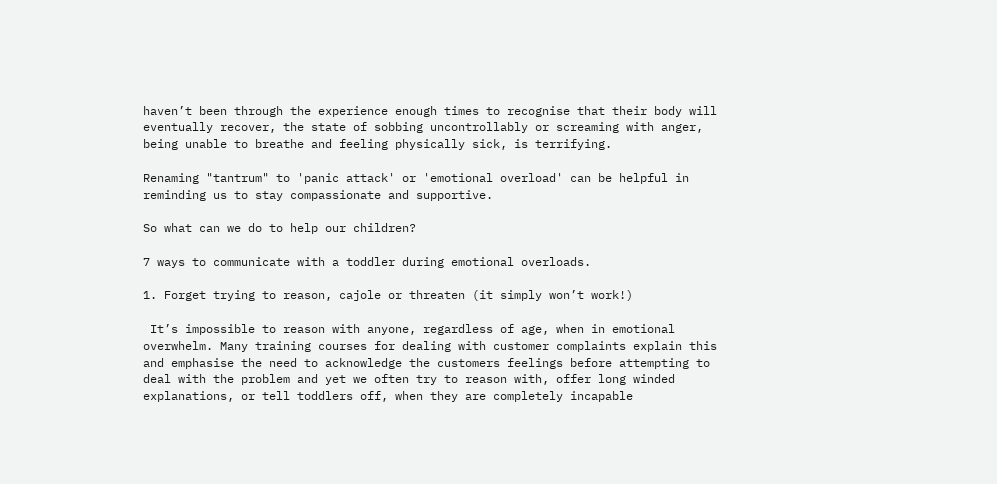haven’t been through the experience enough times to recognise that their body will eventually recover, the state of sobbing uncontrollably or screaming with anger, being unable to breathe and feeling physically sick, is terrifying.

Renaming "tantrum" to 'panic attack' or 'emotional overload' can be helpful in reminding us to stay compassionate and supportive.

So what can we do to help our children?

7 ways to communicate with a toddler during emotional overloads.

1. Forget trying to reason, cajole or threaten (it simply won’t work!)

 It’s impossible to reason with anyone, regardless of age, when in emotional overwhelm. Many training courses for dealing with customer complaints explain this and emphasise the need to acknowledge the customers feelings before attempting to deal with the problem and yet we often try to reason with, offer long winded explanations, or tell toddlers off, when they are completely incapable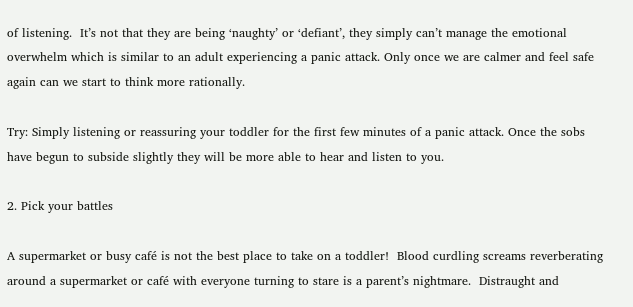of listening.  It’s not that they are being ‘naughty’ or ‘defiant’, they simply can’t manage the emotional overwhelm which is similar to an adult experiencing a panic attack. Only once we are calmer and feel safe again can we start to think more rationally.

Try: Simply listening or reassuring your toddler for the first few minutes of a panic attack. Once the sobs have begun to subside slightly they will be more able to hear and listen to you.

2. Pick your battles

A supermarket or busy café is not the best place to take on a toddler!  Blood curdling screams reverberating around a supermarket or café with everyone turning to stare is a parent’s nightmare.  Distraught and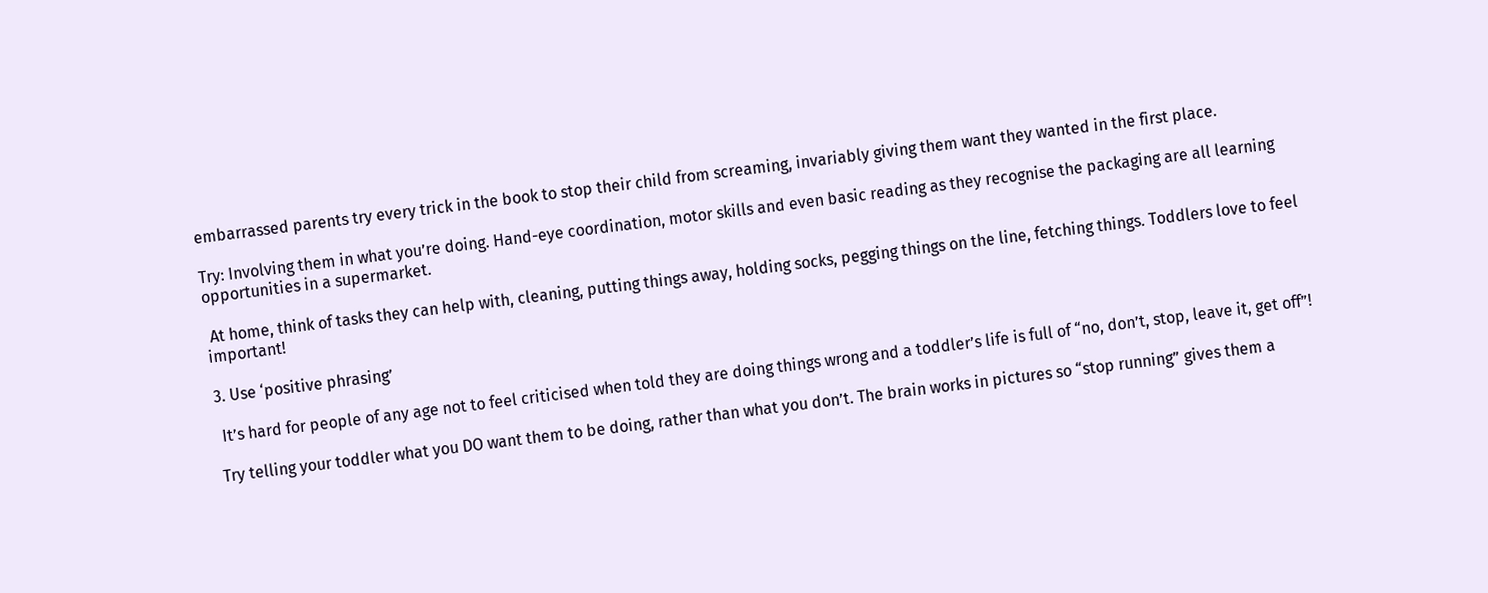embarrassed parents try every trick in the book to stop their child from screaming, invariably giving them want they wanted in the first place.

Try: Involving them in what you’re doing. Hand-eye coordination, motor skills and even basic reading as they recognise the packaging are all learning opportunities in a supermarket.

 At home, think of tasks they can help with, cleaning, putting things away, holding socks, pegging things on the line, fetching things. Toddlers love to feel important!

3. Use ‘positive phrasing’

 It’s hard for people of any age not to feel criticised when told they are doing things wrong and a toddler’s life is full of “no, don’t, stop, leave it, get off”!

Try telling your toddler what you DO want them to be doing, rather than what you don’t. The brain works in pictures so “stop running” gives them a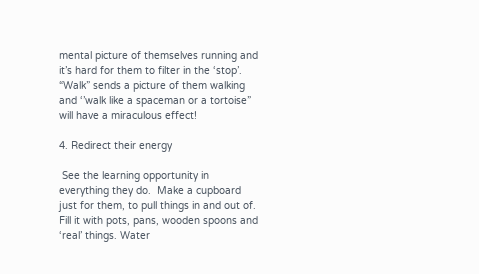mental picture of themselves running and it’s hard for them to filter in the ‘stop’. “Walk” sends a picture of them walking and ‘’walk like a spaceman or a tortoise” will have a miraculous effect!

4. Redirect their energy

 See the learning opportunity in everything they do.  Make a cupboard just for them, to pull things in and out of. Fill it with pots, pans, wooden spoons and ‘real’ things. Water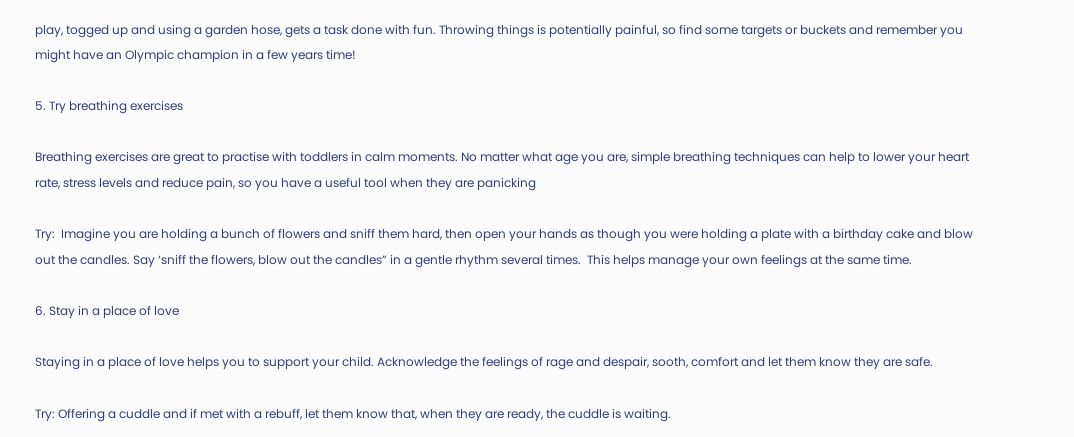play, togged up and using a garden hose, gets a task done with fun. Throwing things is potentially painful, so find some targets or buckets and remember you might have an Olympic champion in a few years time!

5. Try breathing exercises

Breathing exercises are great to practise with toddlers in calm moments. No matter what age you are, simple breathing techniques can help to lower your heart rate, stress levels and reduce pain, so you have a useful tool when they are panicking

Try:  Imagine you are holding a bunch of flowers and sniff them hard, then open your hands as though you were holding a plate with a birthday cake and blow out the candles. Say ‘sniff the flowers, blow out the candles” in a gentle rhythm several times.  This helps manage your own feelings at the same time.

6. Stay in a place of love

Staying in a place of love helps you to support your child. Acknowledge the feelings of rage and despair, sooth, comfort and let them know they are safe.

Try: Offering a cuddle and if met with a rebuff, let them know that, when they are ready, the cuddle is waiting.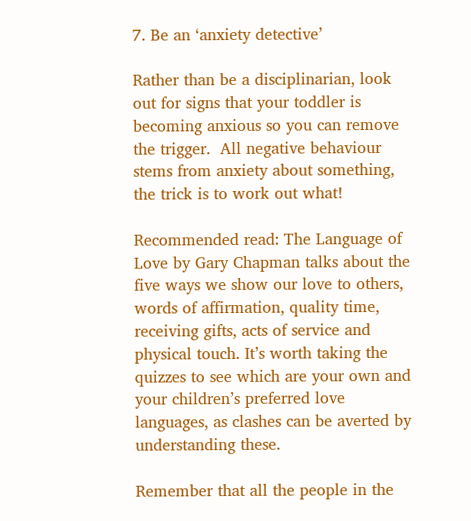7. Be an ‘anxiety detective’

Rather than be a disciplinarian, look out for signs that your toddler is becoming anxious so you can remove the trigger.  All negative behaviour stems from anxiety about something, the trick is to work out what!

Recommended read: The Language of Love by Gary Chapman talks about the five ways we show our love to others, words of affirmation, quality time, receiving gifts, acts of service and physical touch. It’s worth taking the quizzes to see which are your own and your children’s preferred love languages, as clashes can be averted by understanding these.

Remember that all the people in the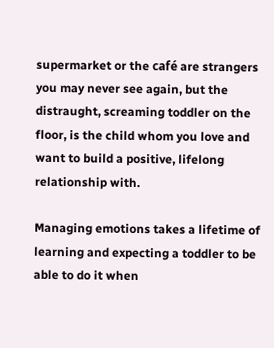supermarket or the café are strangers you may never see again, but the distraught, screaming toddler on the floor, is the child whom you love and want to build a positive, lifelong relationship with.

Managing emotions takes a lifetime of learning and expecting a toddler to be able to do it when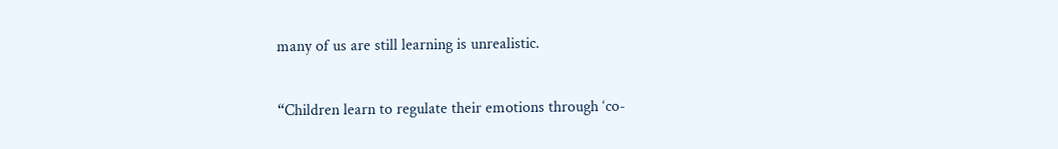many of us are still learning is unrealistic.

“Children learn to regulate their emotions through ‘co-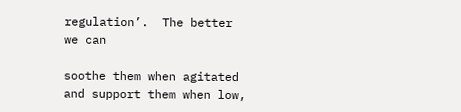regulation’.  The better we can

soothe them when agitated and support them when low,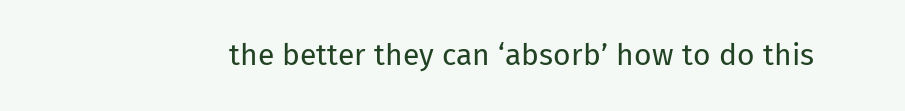the better they can ‘absorb’ how to do this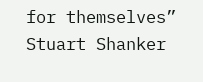for themselves”  Stuart Shanker